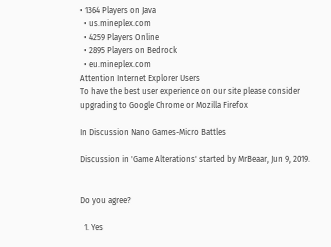• 1364 Players on Java
  • us.mineplex.com
  • 4259 Players Online
  • 2895 Players on Bedrock
  • eu.mineplex.com
Attention Internet Explorer Users
To have the best user experience on our site please consider upgrading to Google Chrome or Mozilla Firefox

In Discussion Nano Games-Micro Battles

Discussion in 'Game Alterations' started by MrBeaar, Jun 9, 2019.


Do you agree?

  1. Yes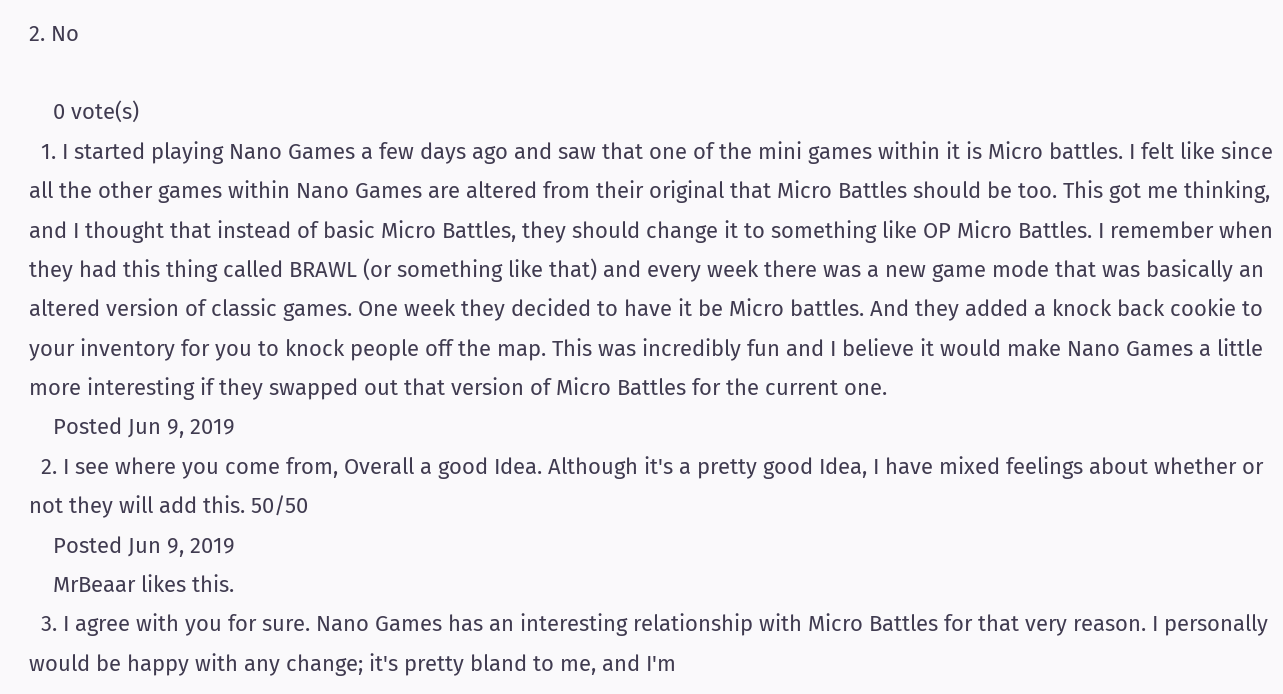2. No

    0 vote(s)
  1. I started playing Nano Games a few days ago and saw that one of the mini games within it is Micro battles. I felt like since all the other games within Nano Games are altered from their original that Micro Battles should be too. This got me thinking, and I thought that instead of basic Micro Battles, they should change it to something like OP Micro Battles. I remember when they had this thing called BRAWL (or something like that) and every week there was a new game mode that was basically an altered version of classic games. One week they decided to have it be Micro battles. And they added a knock back cookie to your inventory for you to knock people off the map. This was incredibly fun and I believe it would make Nano Games a little more interesting if they swapped out that version of Micro Battles for the current one.
    Posted Jun 9, 2019
  2. I see where you come from, Overall a good Idea. Although it's a pretty good Idea, I have mixed feelings about whether or not they will add this. 50/50
    Posted Jun 9, 2019
    MrBeaar likes this.
  3. I agree with you for sure. Nano Games has an interesting relationship with Micro Battles for that very reason. I personally would be happy with any change; it's pretty bland to me, and I'm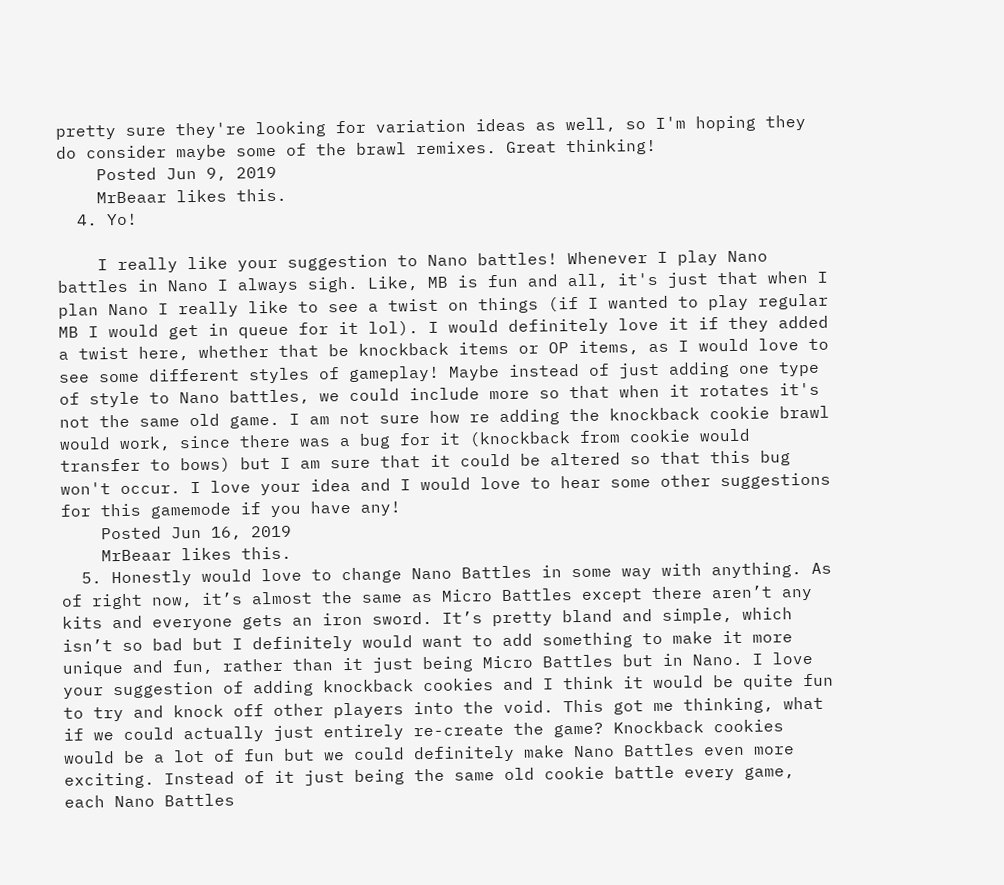pretty sure they're looking for variation ideas as well, so I'm hoping they do consider maybe some of the brawl remixes. Great thinking!
    Posted Jun 9, 2019
    MrBeaar likes this.
  4. Yo!

    I really like your suggestion to Nano battles! Whenever I play Nano battles in Nano I always sigh. Like, MB is fun and all, it's just that when I plan Nano I really like to see a twist on things (if I wanted to play regular MB I would get in queue for it lol). I would definitely love it if they added a twist here, whether that be knockback items or OP items, as I would love to see some different styles of gameplay! Maybe instead of just adding one type of style to Nano battles, we could include more so that when it rotates it's not the same old game. I am not sure how re adding the knockback cookie brawl would work, since there was a bug for it (knockback from cookie would transfer to bows) but I am sure that it could be altered so that this bug won't occur. I love your idea and I would love to hear some other suggestions for this gamemode if you have any!
    Posted Jun 16, 2019
    MrBeaar likes this.
  5. Honestly would love to change Nano Battles in some way with anything. As of right now, it’s almost the same as Micro Battles except there aren’t any kits and everyone gets an iron sword. It’s pretty bland and simple, which isn’t so bad but I definitely would want to add something to make it more unique and fun, rather than it just being Micro Battles but in Nano. I love your suggestion of adding knockback cookies and I think it would be quite fun to try and knock off other players into the void. This got me thinking, what if we could actually just entirely re-create the game? Knockback cookies would be a lot of fun but we could definitely make Nano Battles even more exciting. Instead of it just being the same old cookie battle every game, each Nano Battles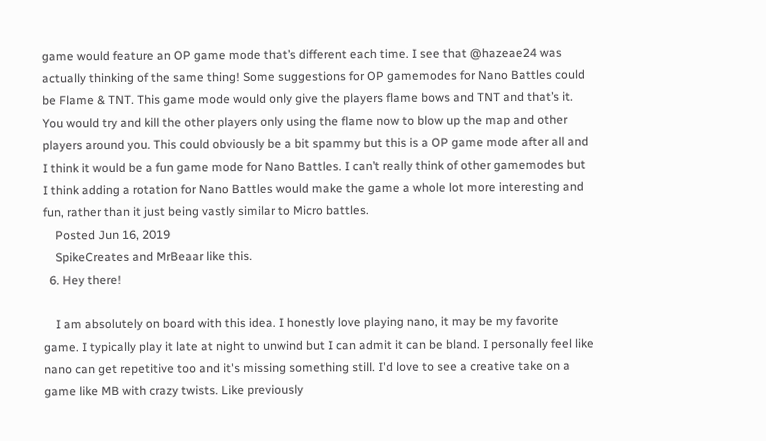game would feature an OP game mode that’s different each time. I see that @hazeae24 was actually thinking of the same thing! Some suggestions for OP gamemodes for Nano Battles could be Flame & TNT. This game mode would only give the players flame bows and TNT and that’s it. You would try and kill the other players only using the flame now to blow up the map and other players around you. This could obviously be a bit spammy but this is a OP game mode after all and I think it would be a fun game mode for Nano Battles. I can’t really think of other gamemodes but I think adding a rotation for Nano Battles would make the game a whole lot more interesting and fun, rather than it just being vastly similar to Micro battles.
    Posted Jun 16, 2019
    SpikeCreates and MrBeaar like this.
  6. Hey there!

    I am absolutely on board with this idea. I honestly love playing nano, it may be my favorite game. I typically play it late at night to unwind but I can admit it can be bland. I personally feel like nano can get repetitive too and it's missing something still. I'd love to see a creative take on a game like MB with crazy twists. Like previously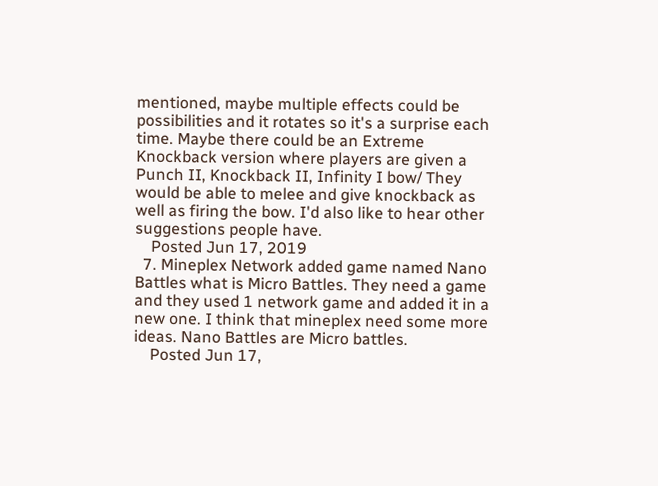mentioned, maybe multiple effects could be possibilities and it rotates so it's a surprise each time. Maybe there could be an Extreme Knockback version where players are given a Punch II, Knockback II, Infinity I bow/ They would be able to melee and give knockback as well as firing the bow. I'd also like to hear other suggestions people have.
    Posted Jun 17, 2019
  7. Mineplex Network added game named Nano Battles what is Micro Battles. They need a game and they used 1 network game and added it in a new one. I think that mineplex need some more ideas. Nano Battles are Micro battles.
    Posted Jun 17,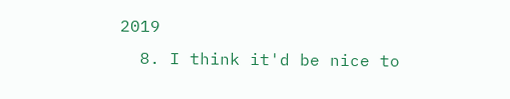2019
  8. I think it'd be nice to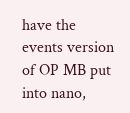have the events version of OP MB put into nano,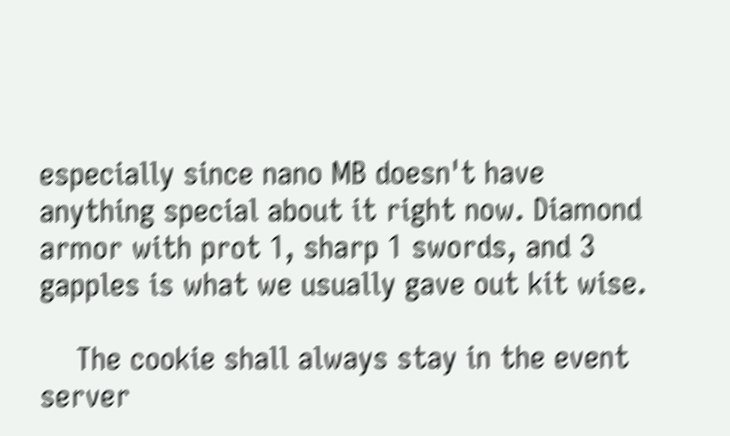especially since nano MB doesn't have anything special about it right now. Diamond armor with prot 1, sharp 1 swords, and 3 gapples is what we usually gave out kit wise.

    The cookie shall always stay in the event server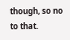though, so no to that.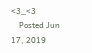<3_<3
    Posted Jun 17, 2019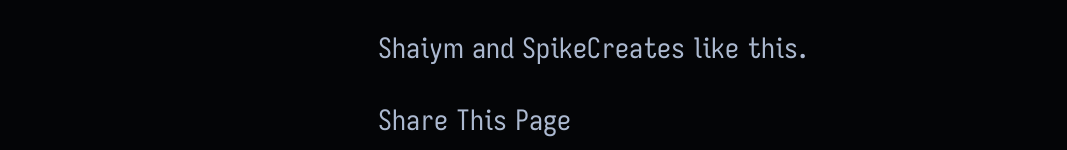Shaiym and SpikeCreates like this.

Share This Page